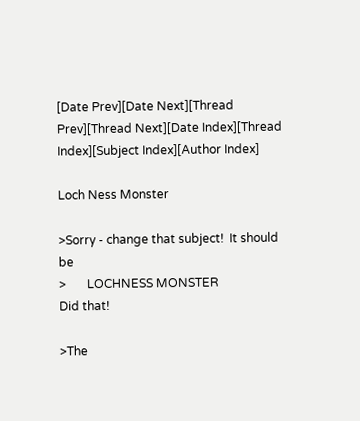[Date Prev][Date Next][Thread Prev][Thread Next][Date Index][Thread Index][Subject Index][Author Index]

Loch Ness Monster

>Sorry - change that subject!  It should be
>       LOCHNESS MONSTER
Did that!

>The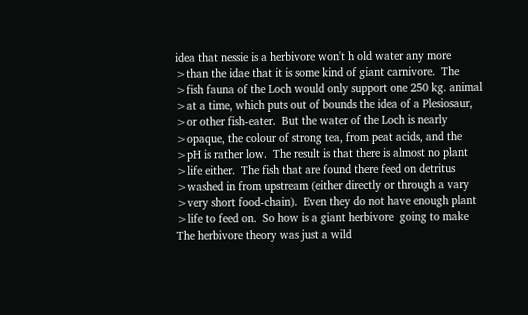idea that nessie is a herbivore won't h old water any more
>than the idae that it is some kind of giant carnivore.  The
>fish fauna of the Loch would only support one 250 kg. animal
>at a time, which puts out of bounds the idea of a Plesiosaur,
>or other fish-eater.  But the water of the Loch is nearly
>opaque, the colour of strong tea, from peat acids, and the
>pH is rather low.  The result is that there is almost no plant
>life either.  The fish that are found there feed on detritus
>washed in from upstream (either directly or through a vary
>very short food-chain).  Even they do not have enough plant
>life to feed on.  So how is a giant herbivore  going to make
The herbivore theory was just a wild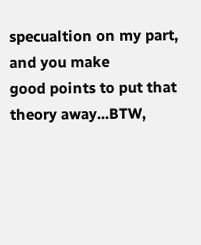specualtion on my part, and you make
good points to put that theory away...BTW,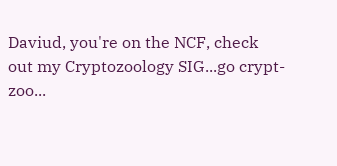Daviud, you're on the NCF, check
out my Cryptozoology SIG...go crypt-zoo...